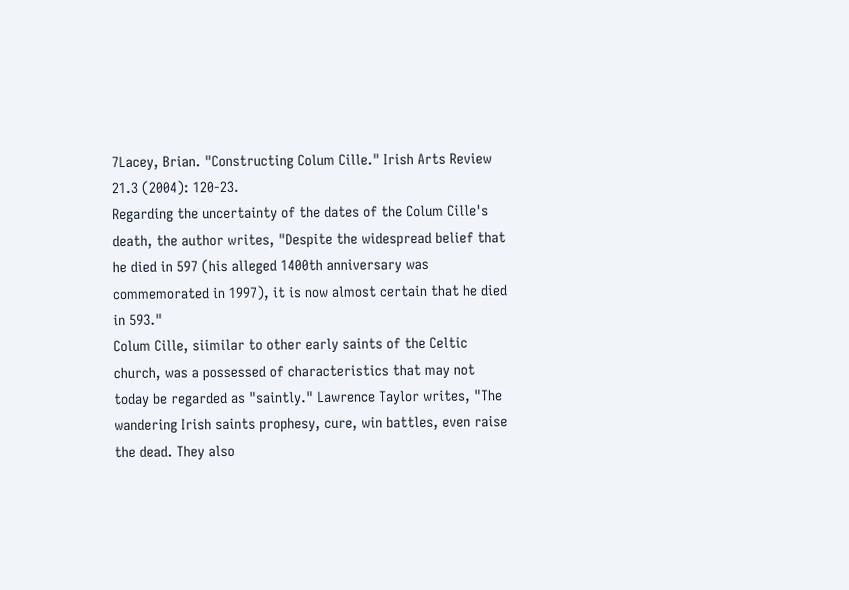7Lacey, Brian. "Constructing Colum Cille." Irish Arts Review 21.3 (2004): 120-23.
Regarding the uncertainty of the dates of the Colum Cille's death, the author writes, "Despite the widespread belief that he died in 597 (his alleged 1400th anniversary was commemorated in 1997), it is now almost certain that he died in 593."
Colum Cille, siimilar to other early saints of the Celtic church, was a possessed of characteristics that may not today be regarded as "saintly." Lawrence Taylor writes, "The wandering Irish saints prophesy, cure, win battles, even raise the dead. They also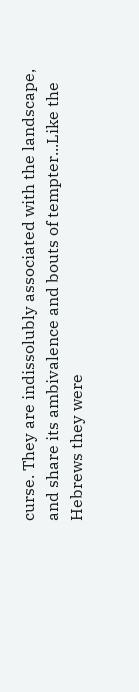curse. They are indissolubly associated with the landscape, and share its ambivalence and bouts of tempter...Like the Hebrews they were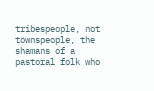tribespeople, not townspeople, the shamans of a pastoral folk who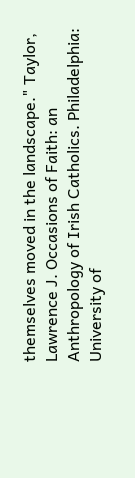themselves moved in the landscape." Taylor, Lawrence J. Occasions of Faith: an Anthropology of Irish Catholics. Philadelphia: University of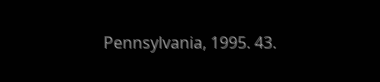Pennsylvania, 1995. 43.